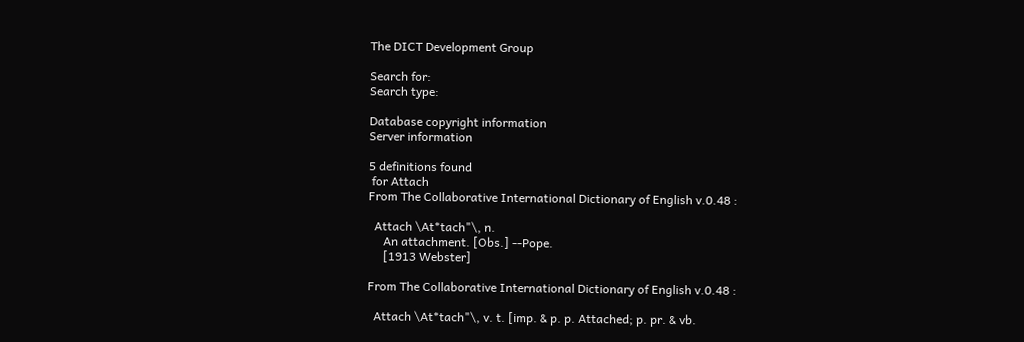The DICT Development Group

Search for:
Search type:

Database copyright information
Server information

5 definitions found
 for Attach
From The Collaborative International Dictionary of English v.0.48 :

  Attach \At*tach"\, n.
     An attachment. [Obs.] --Pope.
     [1913 Webster]

From The Collaborative International Dictionary of English v.0.48 :

  Attach \At*tach"\, v. t. [imp. & p. p. Attached; p. pr. & vb.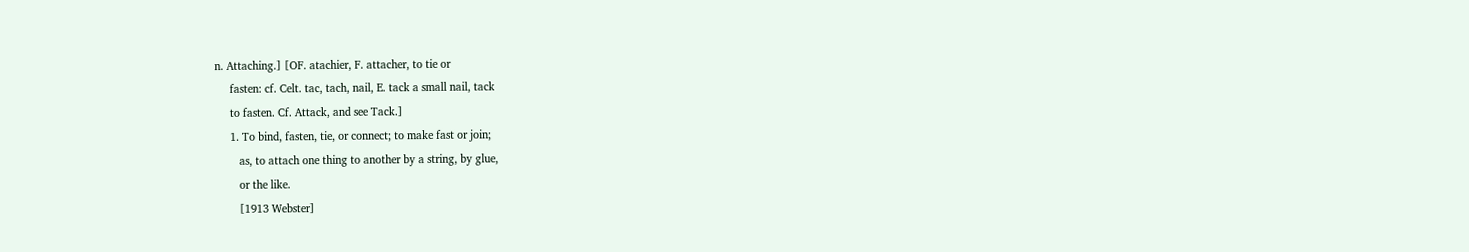n. Attaching.] [OF. atachier, F. attacher, to tie or
     fasten: cf. Celt. tac, tach, nail, E. tack a small nail, tack
     to fasten. Cf. Attack, and see Tack.]
     1. To bind, fasten, tie, or connect; to make fast or join;
        as, to attach one thing to another by a string, by glue,
        or the like.
        [1913 Webster]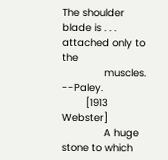The shoulder blade is . . . attached only to the
              muscles.                              --Paley.
        [1913 Webster]
              A huge stone to which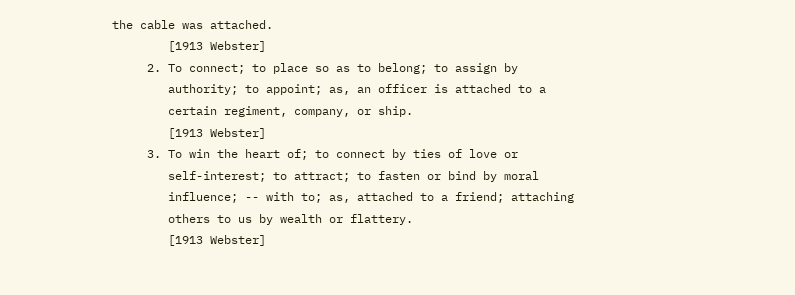the cable was attached.
        [1913 Webster]
     2. To connect; to place so as to belong; to assign by
        authority; to appoint; as, an officer is attached to a
        certain regiment, company, or ship.
        [1913 Webster]
     3. To win the heart of; to connect by ties of love or
        self-interest; to attract; to fasten or bind by moral
        influence; -- with to; as, attached to a friend; attaching
        others to us by wealth or flattery.
        [1913 Webster]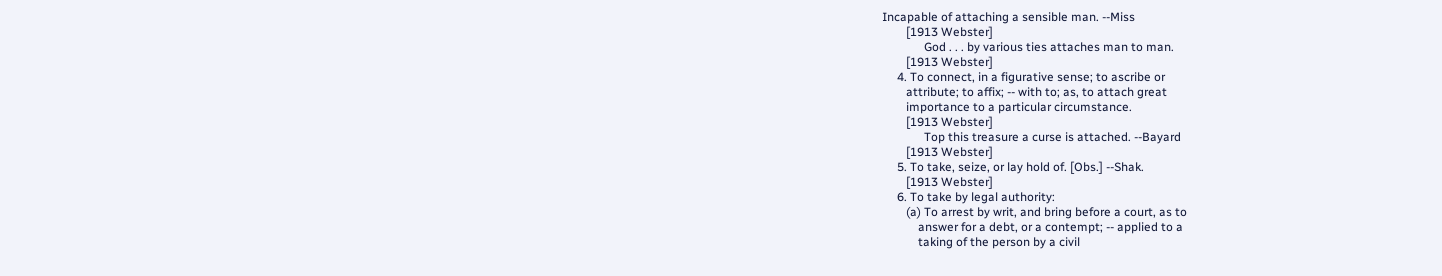Incapable of attaching a sensible man. --Miss
        [1913 Webster]
              God . . . by various ties attaches man to man.
        [1913 Webster]
     4. To connect, in a figurative sense; to ascribe or
        attribute; to affix; -- with to; as, to attach great
        importance to a particular circumstance.
        [1913 Webster]
              Top this treasure a curse is attached. --Bayard
        [1913 Webster]
     5. To take, seize, or lay hold of. [Obs.] --Shak.
        [1913 Webster]
     6. To take by legal authority:
        (a) To arrest by writ, and bring before a court, as to
            answer for a debt, or a contempt; -- applied to a
            taking of the person by a civil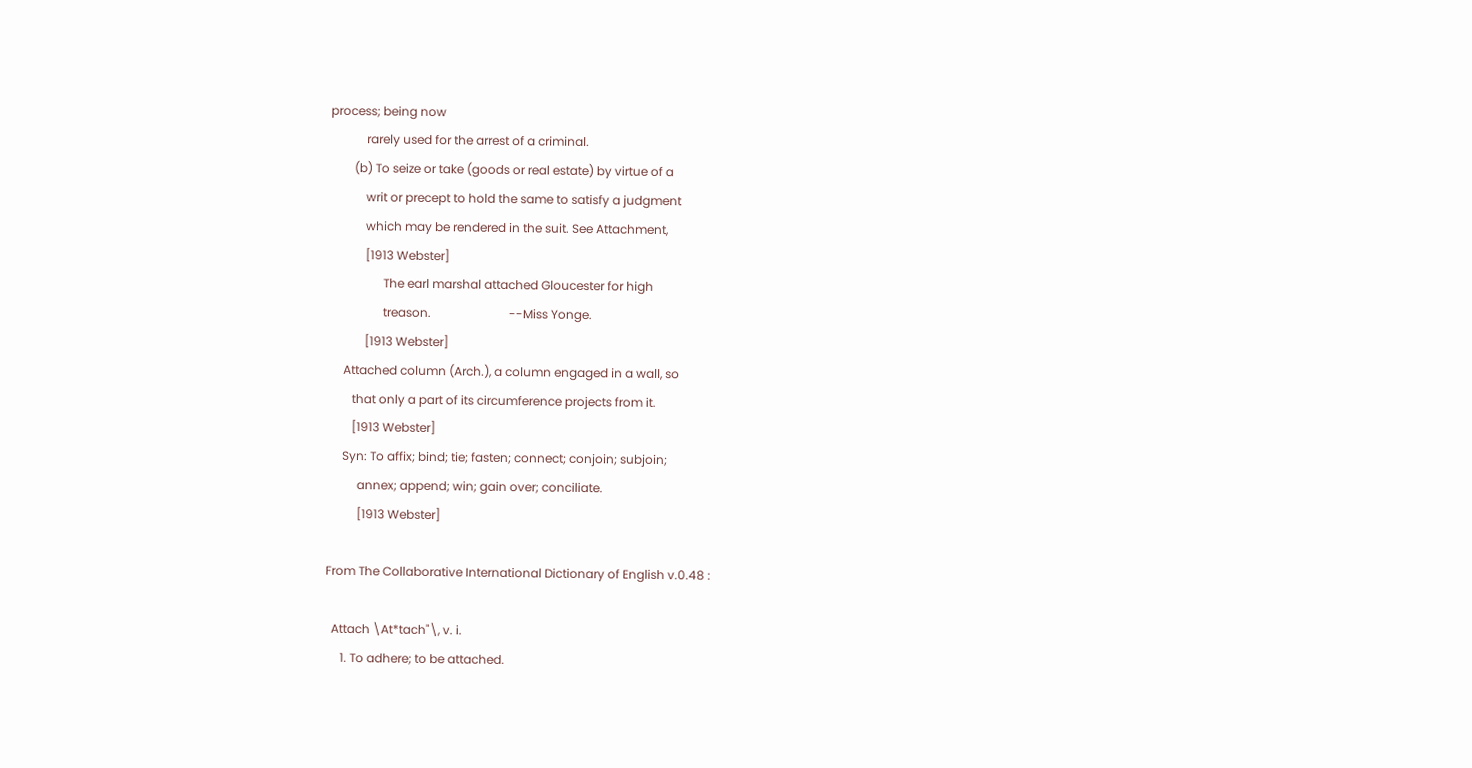process; being now
            rarely used for the arrest of a criminal.
        (b) To seize or take (goods or real estate) by virtue of a
            writ or precept to hold the same to satisfy a judgment
            which may be rendered in the suit. See Attachment,
            [1913 Webster]
                  The earl marshal attached Gloucester for high
                  treason.                          --Miss Yonge.
            [1913 Webster]
     Attached column (Arch.), a column engaged in a wall, so
        that only a part of its circumference projects from it.
        [1913 Webster]
     Syn: To affix; bind; tie; fasten; connect; conjoin; subjoin;
          annex; append; win; gain over; conciliate.
          [1913 Webster]

From The Collaborative International Dictionary of English v.0.48 :

  Attach \At*tach"\, v. i.
     1. To adhere; to be attached.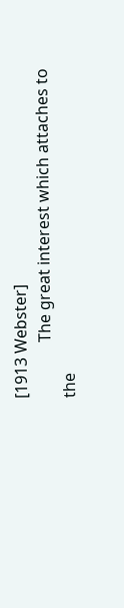[1913 Webster]
              The great interest which attaches to the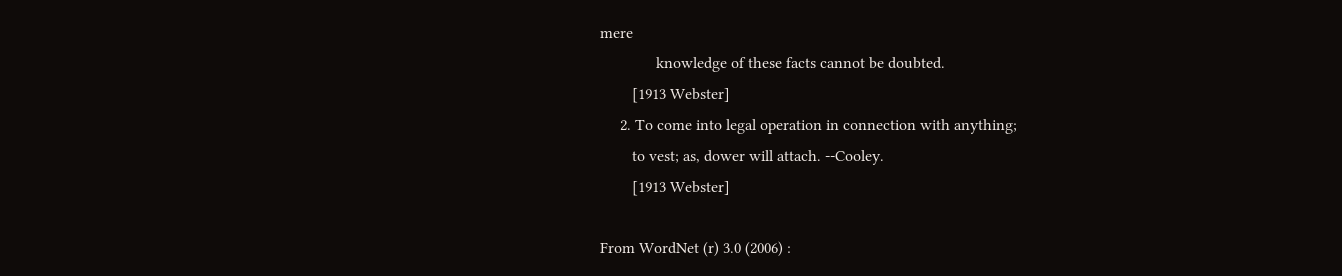mere
              knowledge of these facts cannot be doubted.
        [1913 Webster]
     2. To come into legal operation in connection with anything;
        to vest; as, dower will attach. --Cooley.
        [1913 Webster]

From WordNet (r) 3.0 (2006) :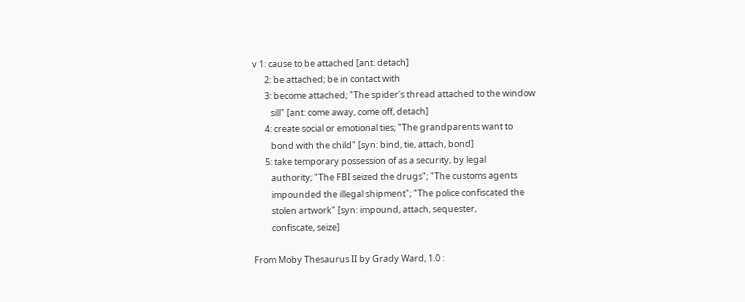v 1: cause to be attached [ant: detach]
      2: be attached; be in contact with
      3: become attached; "The spider's thread attached to the window
         sill" [ant: come away, come off, detach]
      4: create social or emotional ties; "The grandparents want to
         bond with the child" [syn: bind, tie, attach, bond]
      5: take temporary possession of as a security, by legal
         authority; "The FBI seized the drugs"; "The customs agents
         impounded the illegal shipment"; "The police confiscated the
         stolen artwork" [syn: impound, attach, sequester,
         confiscate, seize]

From Moby Thesaurus II by Grady Ward, 1.0 :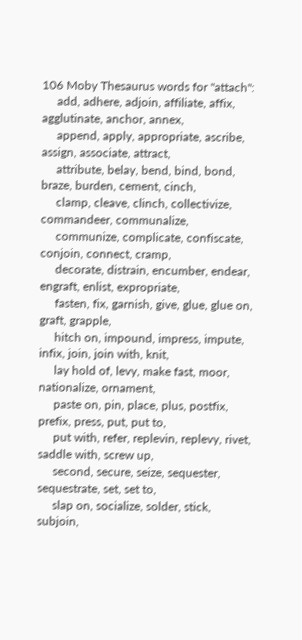106 Moby Thesaurus words for "attach":
     add, adhere, adjoin, affiliate, affix, agglutinate, anchor, annex,
     append, apply, appropriate, ascribe, assign, associate, attract,
     attribute, belay, bend, bind, bond, braze, burden, cement, cinch,
     clamp, cleave, clinch, collectivize, commandeer, communalize,
     communize, complicate, confiscate, conjoin, connect, cramp,
     decorate, distrain, encumber, endear, engraft, enlist, expropriate,
     fasten, fix, garnish, give, glue, glue on, graft, grapple,
     hitch on, impound, impress, impute, infix, join, join with, knit,
     lay hold of, levy, make fast, moor, nationalize, ornament,
     paste on, pin, place, plus, postfix, prefix, press, put, put to,
     put with, refer, replevin, replevy, rivet, saddle with, screw up,
     second, secure, seize, sequester, sequestrate, set, set to,
     slap on, socialize, solder, stick, subjoin,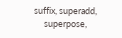suffix, superadd,
     superpose,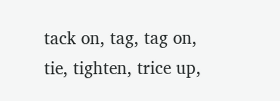tack on, tag, tag on, tie, tighten, trice up,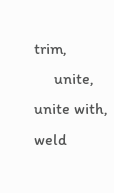trim,
     unite, unite with, weld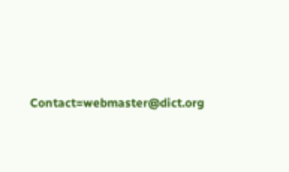Contact=webmaster@dict.org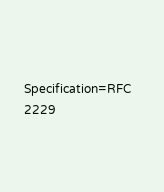Specification=RFC 2229